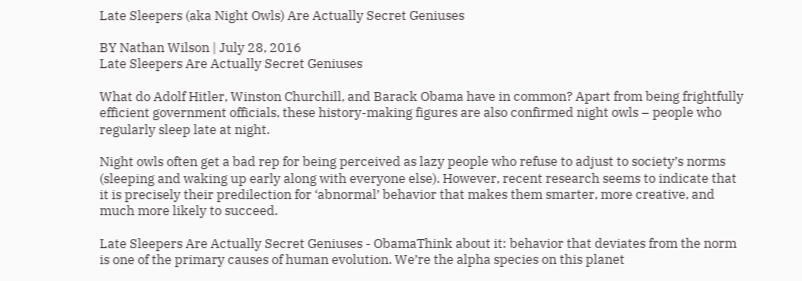Late Sleepers (aka Night Owls) Are Actually Secret Geniuses

BY Nathan Wilson | July 28, 2016
Late Sleepers Are Actually Secret Geniuses

What do Adolf Hitler, Winston Churchill, and Barack Obama have in common? Apart from being frightfully efficient government officials, these history-making figures are also confirmed night owls – people who regularly sleep late at night.

Night owls often get a bad rep for being perceived as lazy people who refuse to adjust to society’s norms (sleeping and waking up early along with everyone else). However, recent research seems to indicate that it is precisely their predilection for ‘abnormal’ behavior that makes them smarter, more creative, and much more likely to succeed.

Late Sleepers Are Actually Secret Geniuses - ObamaThink about it: behavior that deviates from the norm is one of the primary causes of human evolution. We’re the alpha species on this planet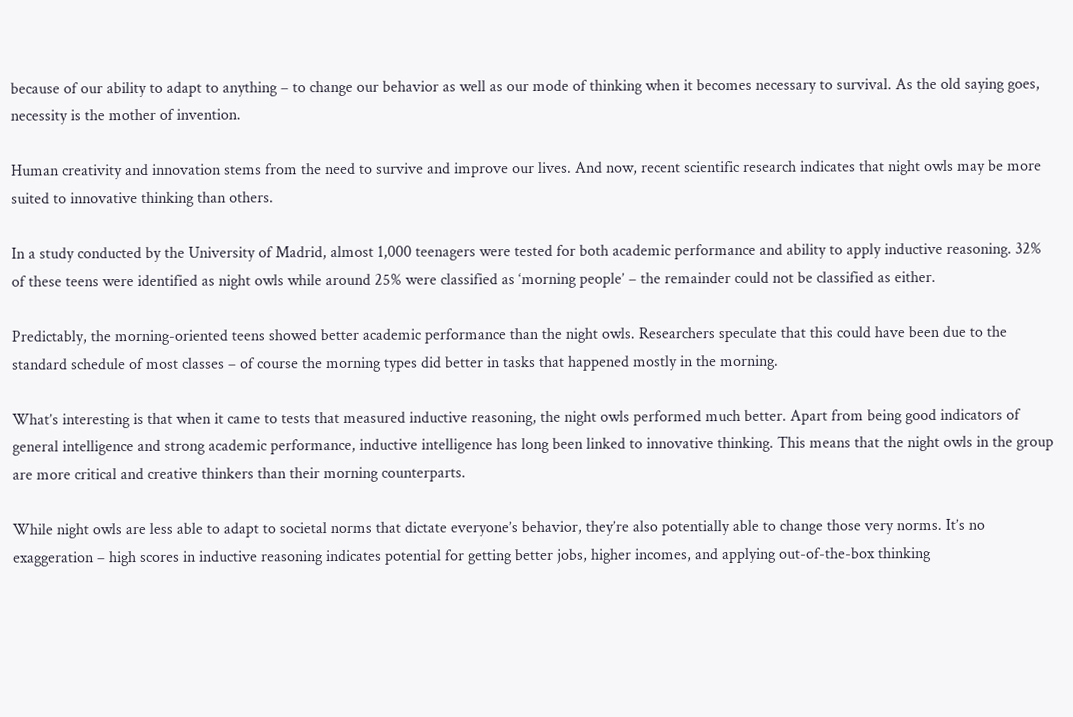because of our ability to adapt to anything – to change our behavior as well as our mode of thinking when it becomes necessary to survival. As the old saying goes, necessity is the mother of invention.

Human creativity and innovation stems from the need to survive and improve our lives. And now, recent scientific research indicates that night owls may be more suited to innovative thinking than others.

In a study conducted by the University of Madrid, almost 1,000 teenagers were tested for both academic performance and ability to apply inductive reasoning. 32% of these teens were identified as night owls while around 25% were classified as ‘morning people’ – the remainder could not be classified as either.

Predictably, the morning-oriented teens showed better academic performance than the night owls. Researchers speculate that this could have been due to the standard schedule of most classes – of course the morning types did better in tasks that happened mostly in the morning.

What’s interesting is that when it came to tests that measured inductive reasoning, the night owls performed much better. Apart from being good indicators of general intelligence and strong academic performance, inductive intelligence has long been linked to innovative thinking. This means that the night owls in the group are more critical and creative thinkers than their morning counterparts.

While night owls are less able to adapt to societal norms that dictate everyone’s behavior, they’re also potentially able to change those very norms. It’s no exaggeration – high scores in inductive reasoning indicates potential for getting better jobs, higher incomes, and applying out-of-the-box thinking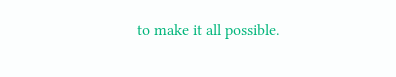to make it all possible.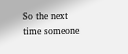So the next time someone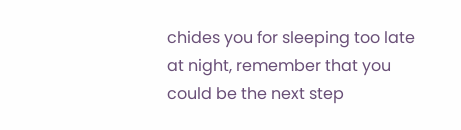chides you for sleeping too late at night, remember that you could be the next step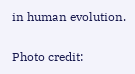in human evolution.

Photo credit: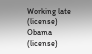Working late (license)
Obama (license)